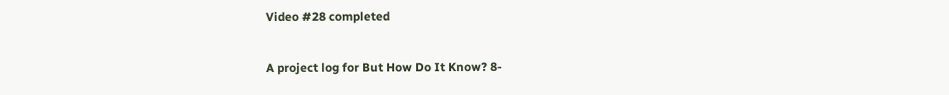Video #28 completed

A project log for But How Do It Know? 8-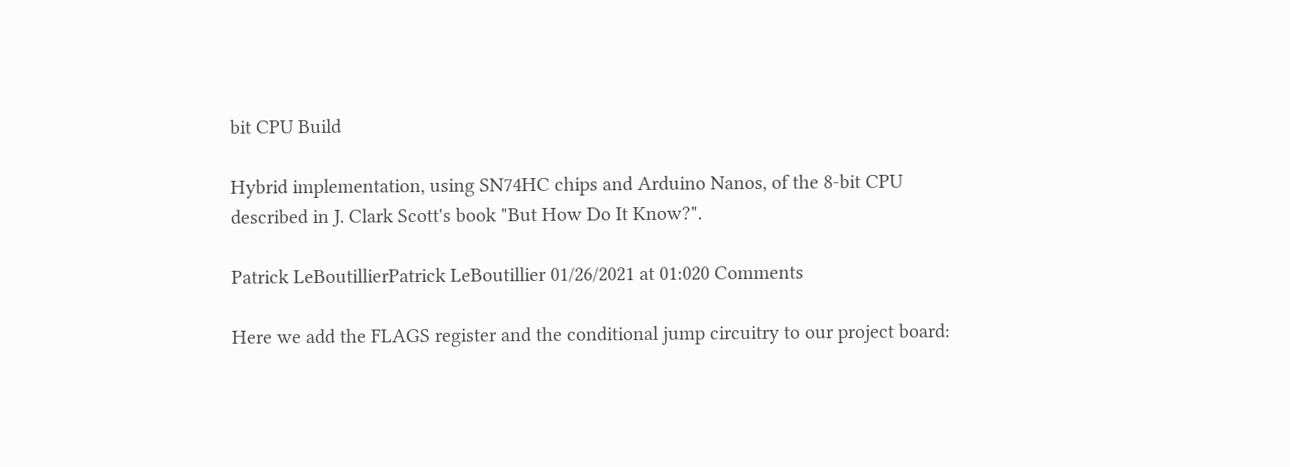bit CPU Build

Hybrid implementation, using SN74HC chips and Arduino Nanos, of the 8-bit CPU described in J. Clark Scott's book "But How Do It Know?".

Patrick LeBoutillierPatrick LeBoutillier 01/26/2021 at 01:020 Comments

Here we add the FLAGS register and the conditional jump circuitry to our project board: